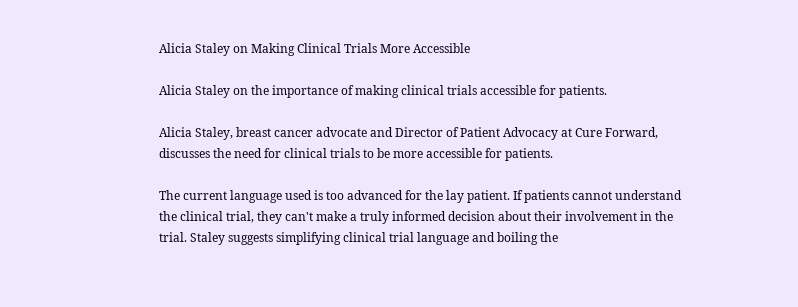Alicia Staley on Making Clinical Trials More Accessible

Alicia Staley on the importance of making clinical trials accessible for patients.

Alicia Staley, breast cancer advocate and Director of Patient Advocacy at Cure Forward, discusses the need for clinical trials to be more accessible for patients.

The current language used is too advanced for the lay patient. If patients cannot understand the clinical trial, they can't make a truly informed decision about their involvement in the trial. Staley suggests simplifying clinical trial language and boiling the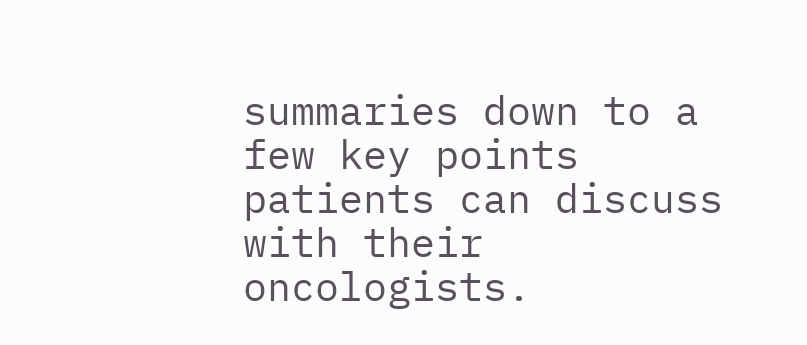summaries down to a few key points patients can discuss with their oncologists.